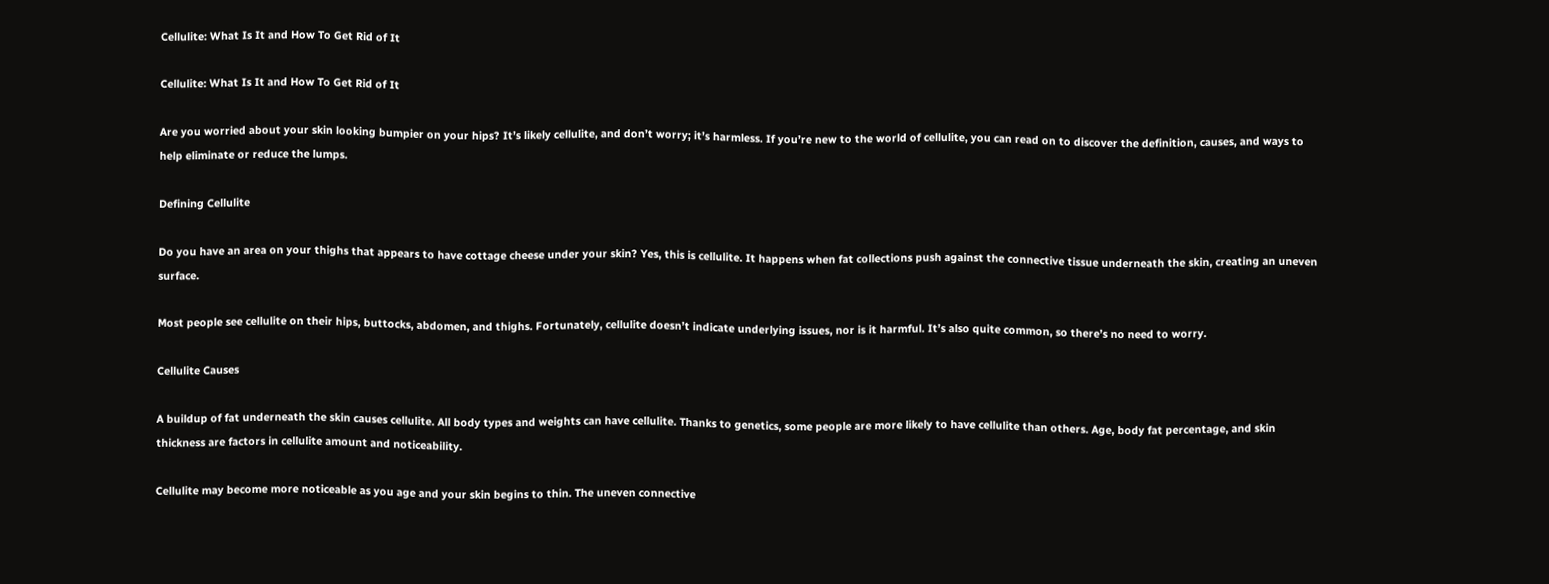Cellulite: What Is It and How To Get Rid of It

Cellulite: What Is It and How To Get Rid of It

Are you worried about your skin looking bumpier on your hips? It’s likely cellulite, and don’t worry; it’s harmless. If you’re new to the world of cellulite, you can read on to discover the definition, causes, and ways to help eliminate or reduce the lumps.

Defining Cellulite

Do you have an area on your thighs that appears to have cottage cheese under your skin? Yes, this is cellulite. It happens when fat collections push against the connective tissue underneath the skin, creating an uneven surface.

Most people see cellulite on their hips, buttocks, abdomen, and thighs. Fortunately, cellulite doesn’t indicate underlying issues, nor is it harmful. It’s also quite common, so there’s no need to worry.

Cellulite Causes

A buildup of fat underneath the skin causes cellulite. All body types and weights can have cellulite. Thanks to genetics, some people are more likely to have cellulite than others. Age, body fat percentage, and skin thickness are factors in cellulite amount and noticeability.

Cellulite may become more noticeable as you age and your skin begins to thin. The uneven connective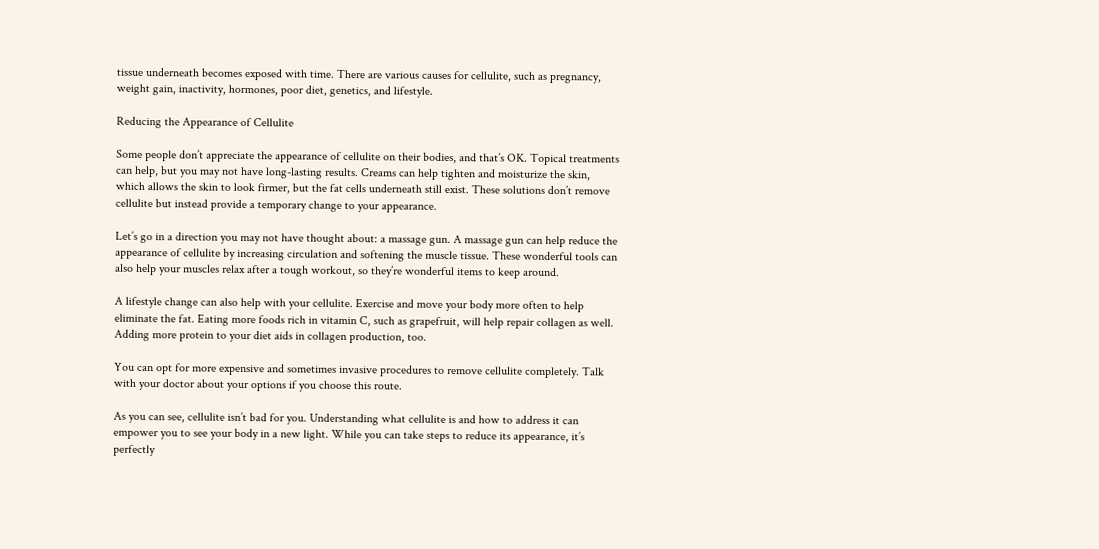tissue underneath becomes exposed with time. There are various causes for cellulite, such as pregnancy, weight gain, inactivity, hormones, poor diet, genetics, and lifestyle.

Reducing the Appearance of Cellulite

Some people don’t appreciate the appearance of cellulite on their bodies, and that’s OK. Topical treatments can help, but you may not have long-lasting results. Creams can help tighten and moisturize the skin, which allows the skin to look firmer, but the fat cells underneath still exist. These solutions don’t remove cellulite but instead provide a temporary change to your appearance.

Let’s go in a direction you may not have thought about: a massage gun. A massage gun can help reduce the appearance of cellulite by increasing circulation and softening the muscle tissue. These wonderful tools can also help your muscles relax after a tough workout, so they’re wonderful items to keep around.

A lifestyle change can also help with your cellulite. Exercise and move your body more often to help eliminate the fat. Eating more foods rich in vitamin C, such as grapefruit, will help repair collagen as well. Adding more protein to your diet aids in collagen production, too.

You can opt for more expensive and sometimes invasive procedures to remove cellulite completely. Talk with your doctor about your options if you choose this route.

As you can see, cellulite isn’t bad for you. Understanding what cellulite is and how to address it can empower you to see your body in a new light. While you can take steps to reduce its appearance, it’s perfectly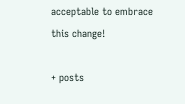acceptable to embrace this change!

+ posts